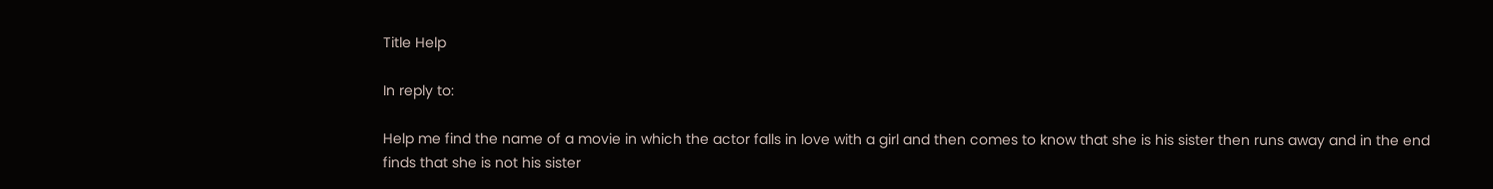Title Help

In reply to:

Help me find the name of a movie in which the actor falls in love with a girl and then comes to know that she is his sister then runs away and in the end finds that she is not his sister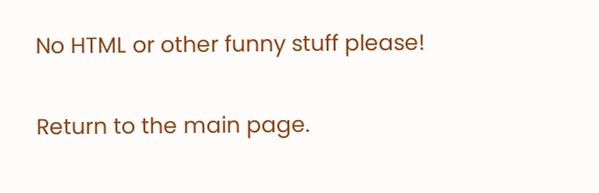No HTML or other funny stuff please!

Return to the main page.